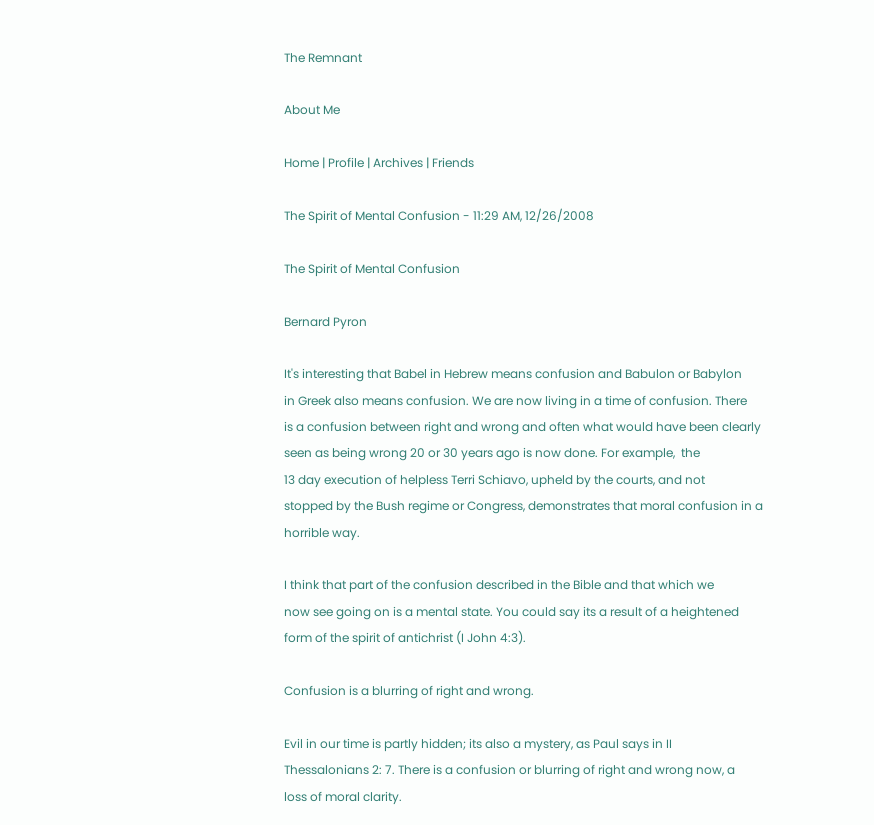The Remnant

About Me

Home | Profile | Archives | Friends

The Spirit of Mental Confusion - 11:29 AM, 12/26/2008

The Spirit of Mental Confusion

Bernard Pyron

It's interesting that Babel in Hebrew means confusion and Babulon or Babylon
in Greek also means confusion. We are now living in a time of confusion. There
is a confusion between right and wrong and often what would have been clearly
seen as being wrong 20 or 30 years ago is now done. For example,  the
13 day execution of helpless Terri Schiavo, upheld by the courts, and not
stopped by the Bush regime or Congress, demonstrates that moral confusion in a
horrible way.

I think that part of the confusion described in the Bible and that which we
now see going on is a mental state. You could say its a result of a heightened
form of the spirit of antichrist (I John 4:3).

Confusion is a blurring of right and wrong.

Evil in our time is partly hidden; its also a mystery, as Paul says in II
Thessalonians 2: 7. There is a confusion or blurring of right and wrong now, a
loss of moral clarity.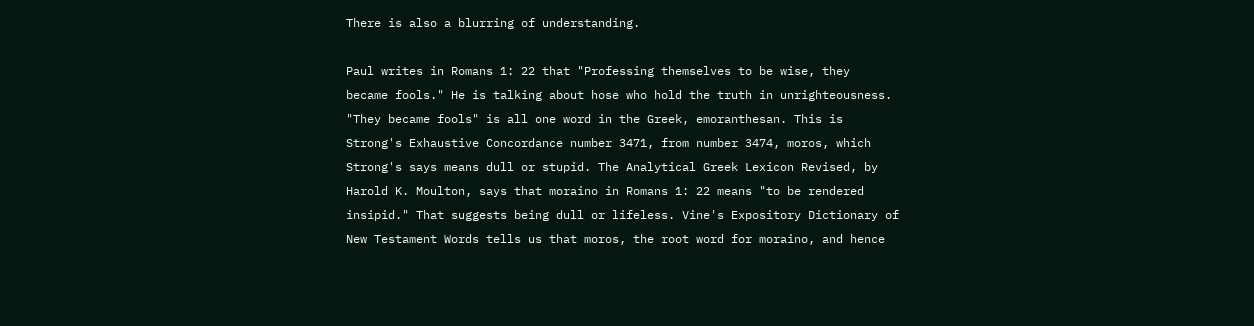There is also a blurring of understanding.

Paul writes in Romans 1: 22 that "Professing themselves to be wise, they
became fools." He is talking about hose who hold the truth in unrighteousness.
"They became fools" is all one word in the Greek, emoranthesan. This is
Strong's Exhaustive Concordance number 3471, from number 3474, moros, which
Strong's says means dull or stupid. The Analytical Greek Lexicon Revised, by
Harold K. Moulton, says that moraino in Romans 1: 22 means "to be rendered
insipid." That suggests being dull or lifeless. Vine's Expository Dictionary of
New Testament Words tells us that moros, the root word for moraino, and hence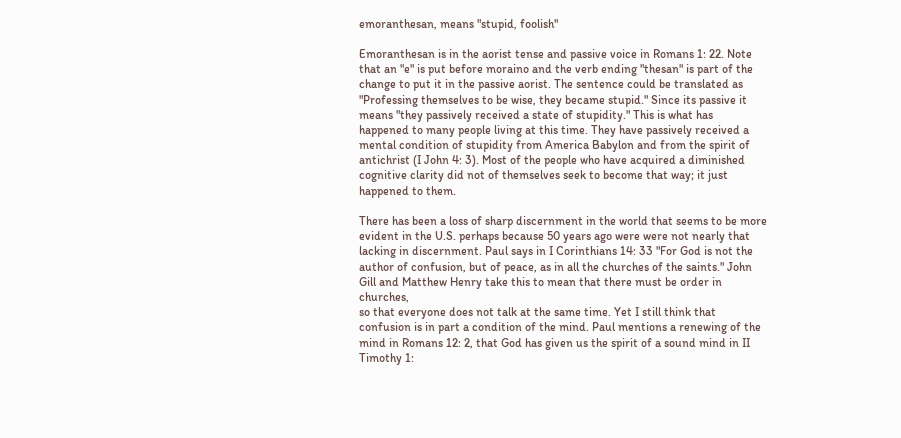emoranthesan, means "stupid, foolish"

Emoranthesan is in the aorist tense and passive voice in Romans 1: 22. Note
that an "e" is put before moraino and the verb ending "thesan" is part of the
change to put it in the passive aorist. The sentence could be translated as
"Professing themselves to be wise, they became stupid." Since its passive it
means "they passively received a state of stupidity." This is what has
happened to many people living at this time. They have passively received a
mental condition of stupidity from America Babylon and from the spirit of
antichrist (I John 4: 3). Most of the people who have acquired a diminished
cognitive clarity did not of themselves seek to become that way; it just
happened to them.

There has been a loss of sharp discernment in the world that seems to be more
evident in the U.S. perhaps because 50 years ago were were not nearly that
lacking in discernment. Paul says in I Corinthians 14: 33 "For God is not the
author of confusion, but of peace, as in all the churches of the saints." John
Gill and Matthew Henry take this to mean that there must be order in churches,
so that everyone does not talk at the same time. Yet I still think that
confusion is in part a condition of the mind. Paul mentions a renewing of the
mind in Romans 12: 2, that God has given us the spirit of a sound mind in II
Timothy 1: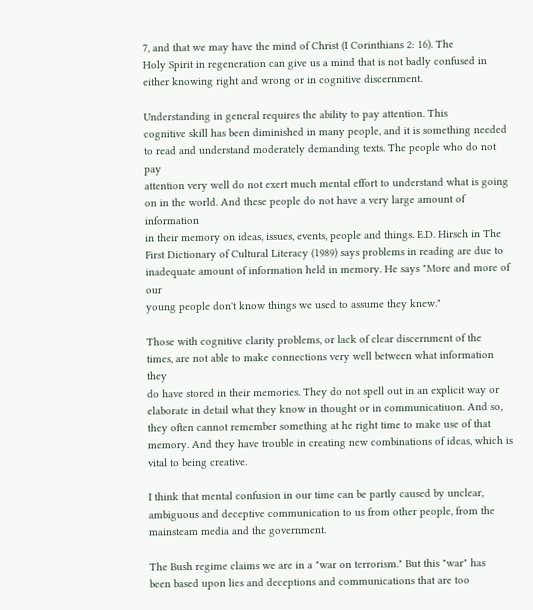7, and that we may have the mind of Christ (I Corinthians 2: 16). The
Holy Spirit in regeneration can give us a mind that is not badly confused in
either knowing right and wrong or in cognitive discernment.

Understanding in general requires the ability to pay attention. This
cognitive skill has been diminished in many people, and it is something needed
to read and understand moderately demanding texts. The people who do not pay
attention very well do not exert much mental effort to understand what is going
on in the world. And these people do not have a very large amount of information
in their memory on ideas, issues, events, people and things. E.D. Hirsch in The
First Dictionary of Cultural Literacy (1989) says problems in reading are due to
inadequate amount of information held in memory. He says "More and more of our
young people don't know things we used to assume they knew."

Those with cognitive clarity problems, or lack of clear discernment of the
times, are not able to make connections very well between what information they
do have stored in their memories. They do not spell out in an explicit way or
elaborate in detail what they know in thought or in communicatiuon. And so,
they often cannot remember something at he right time to make use of that
memory. And they have trouble in creating new combinations of ideas, which is
vital to being creative.

I think that mental confusion in our time can be partly caused by unclear,
ambiguous and deceptive communication to us from other people, from the
mainsteam media and the government.

The Bush regime claims we are in a "war on terrorism." But this "war" has
been based upon lies and deceptions and communications that are too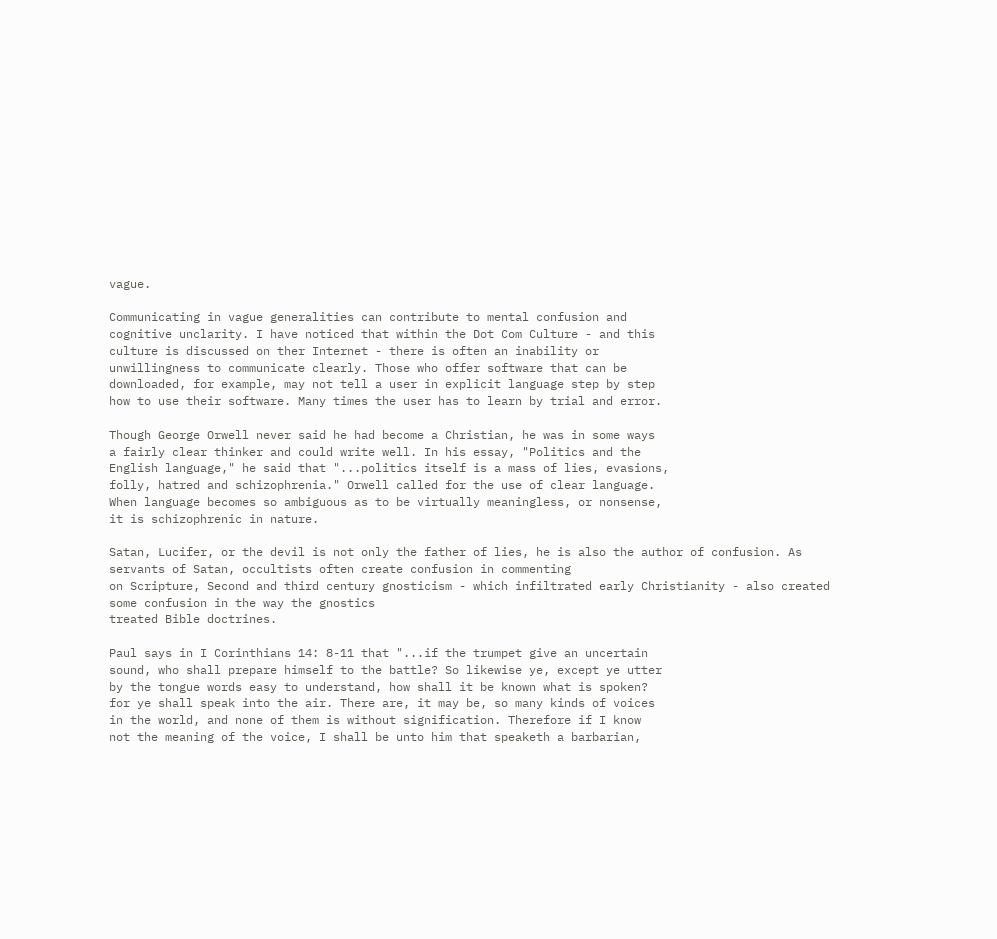vague.

Communicating in vague generalities can contribute to mental confusion and
cognitive unclarity. I have noticed that within the Dot Com Culture - and this
culture is discussed on ther Internet - there is often an inability or
unwillingness to communicate clearly. Those who offer software that can be
downloaded, for example, may not tell a user in explicit language step by step
how to use their software. Many times the user has to learn by trial and error.

Though George Orwell never said he had become a Christian, he was in some ways
a fairly clear thinker and could write well. In his essay, "Politics and the
English language," he said that "...politics itself is a mass of lies, evasions,
folly, hatred and schizophrenia." Orwell called for the use of clear language.
When language becomes so ambiguous as to be virtually meaningless, or nonsense,
it is schizophrenic in nature.

Satan, Lucifer, or the devil is not only the father of lies, he is also the author of confusion. As servants of Satan, occultists often create confusion in commenting
on Scripture, Second and third century gnosticism - which infiltrated early Christianity - also created some confusion in the way the gnostics
treated Bible doctrines.

Paul says in I Corinthians 14: 8-11 that "...if the trumpet give an uncertain
sound, who shall prepare himself to the battle? So likewise ye, except ye utter
by the tongue words easy to understand, how shall it be known what is spoken?
for ye shall speak into the air. There are, it may be, so many kinds of voices
in the world, and none of them is without signification. Therefore if I know
not the meaning of the voice, I shall be unto him that speaketh a barbarian,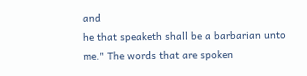and
he that speaketh shall be a barbarian unto me." The words that are spoken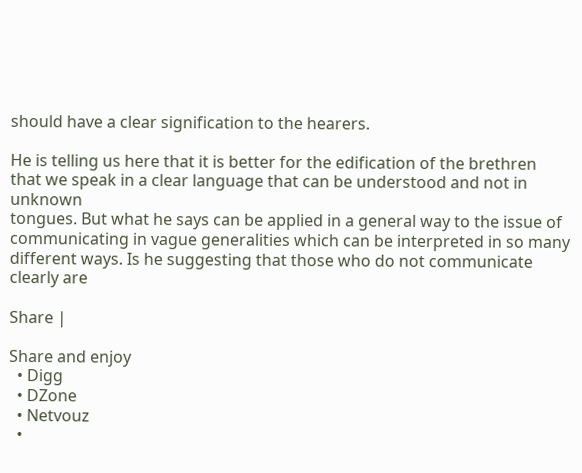should have a clear signification to the hearers.

He is telling us here that it is better for the edification of the brethren
that we speak in a clear language that can be understood and not in unknown
tongues. But what he says can be applied in a general way to the issue of
communicating in vague generalities which can be interpreted in so many
different ways. Is he suggesting that those who do not communicate clearly are

Share |

Share and enjoy
  • Digg
  • DZone
  • Netvouz
  •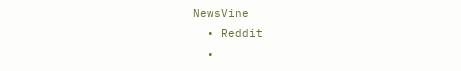NewsVine
  • Reddit
  •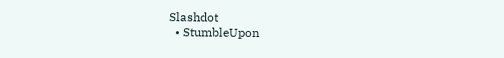Slashdot
  • StumbleUpon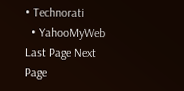• Technorati
  • YahooMyWeb
Last Page Next Page